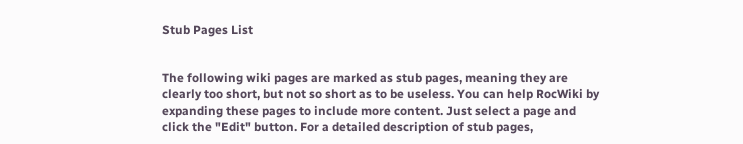Stub Pages List


The following wiki pages are marked as stub pages, meaning they are clearly too short, but not so short as to be useless. You can help RocWiki by expanding these pages to include more content. Just select a page and click the "Edit" button. For a detailed description of stub pages,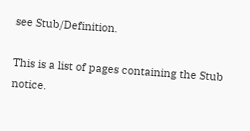see Stub/Definition.

This is a list of pages containing the Stub notice.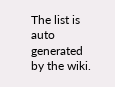The list is auto generated by the wiki.